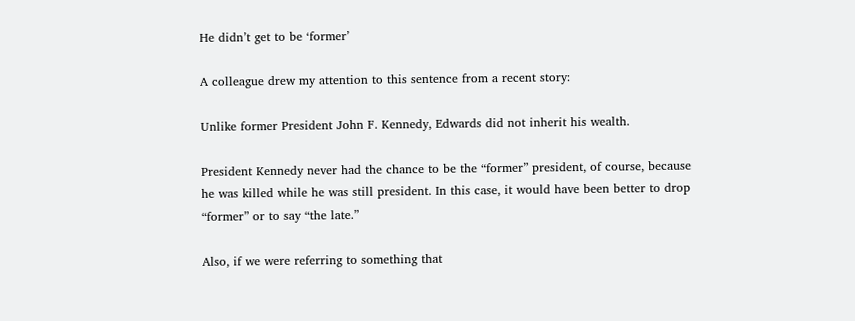He didn’t get to be ‘former’

A colleague drew my attention to this sentence from a recent story:

Unlike former President John F. Kennedy, Edwards did not inherit his wealth.

President Kennedy never had the chance to be the “former” president, of course, because he was killed while he was still president. In this case, it would have been better to drop “former” or to say “the late.”

Also, if we were referring to something that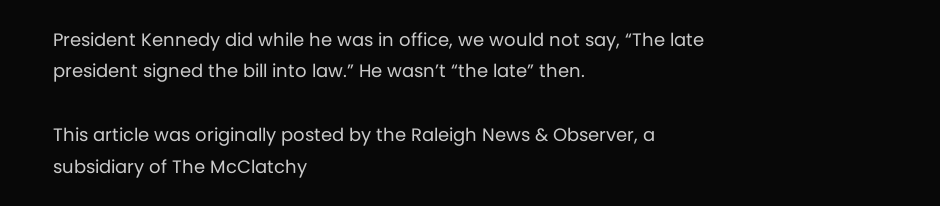President Kennedy did while he was in office, we would not say, “The late president signed the bill into law.” He wasn’t “the late” then.

This article was originally posted by the Raleigh News & Observer, a subsidiary of The McClatchy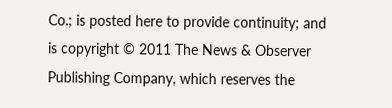Co.; is posted here to provide continuity; and is copyright © 2011 The News & Observer Publishing Company, which reserves the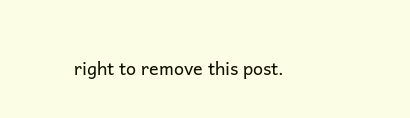right to remove this post.